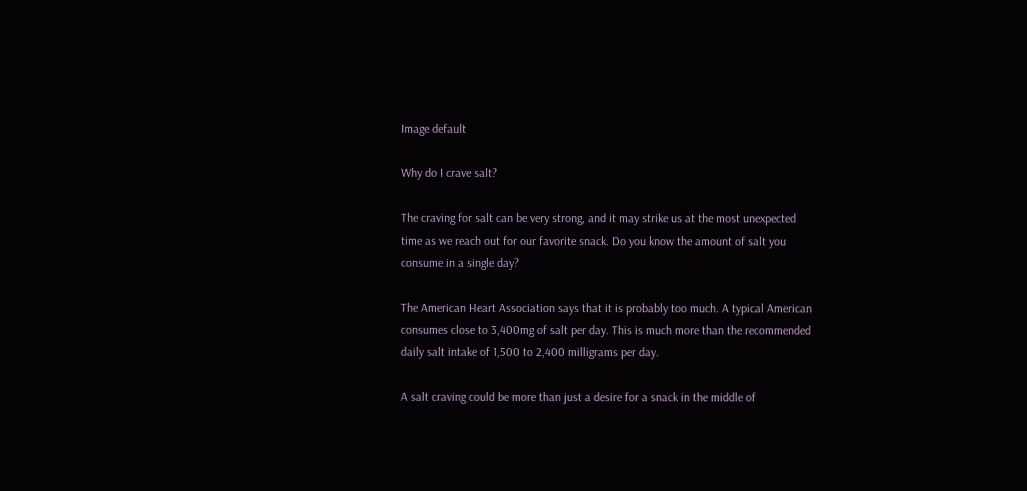Image default

Why do I crave salt?

The craving for salt can be very strong, and it may strike us at the most unexpected time as we reach out for our favorite snack. Do you know the amount of salt you consume in a single day?

The American Heart Association says that it is probably too much. A typical American consumes close to 3,400mg of salt per day. This is much more than the recommended daily salt intake of 1,500 to 2,400 milligrams per day.

A salt craving could be more than just a desire for a snack in the middle of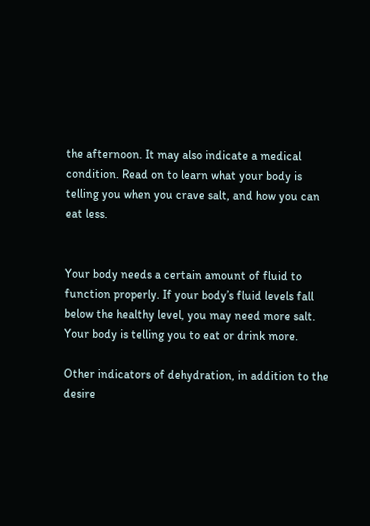the afternoon. It may also indicate a medical condition. Read on to learn what your body is telling you when you crave salt, and how you can eat less.


Your body needs a certain amount of fluid to function properly. If your body’s fluid levels fall below the healthy level, you may need more salt. Your body is telling you to eat or drink more.

Other indicators of dehydration, in addition to the desire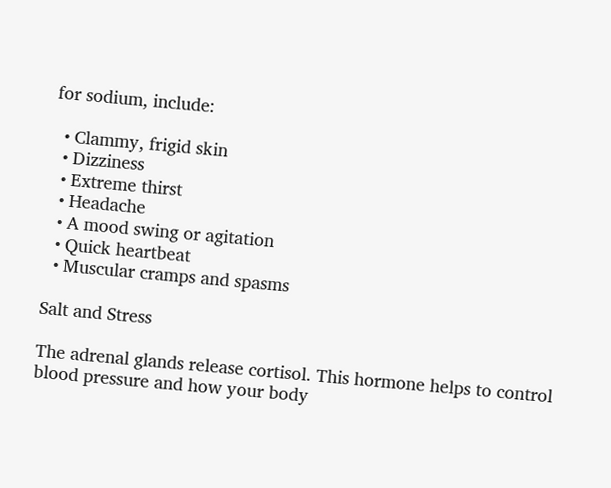for sodium, include:

  • Clammy, frigid skin
  • Dizziness
  • Extreme thirst
  • Headache
  • A mood swing or agitation
  • Quick heartbeat
  • Muscular cramps and spasms

Salt and Stress

The adrenal glands release cortisol. This hormone helps to control blood pressure and how your body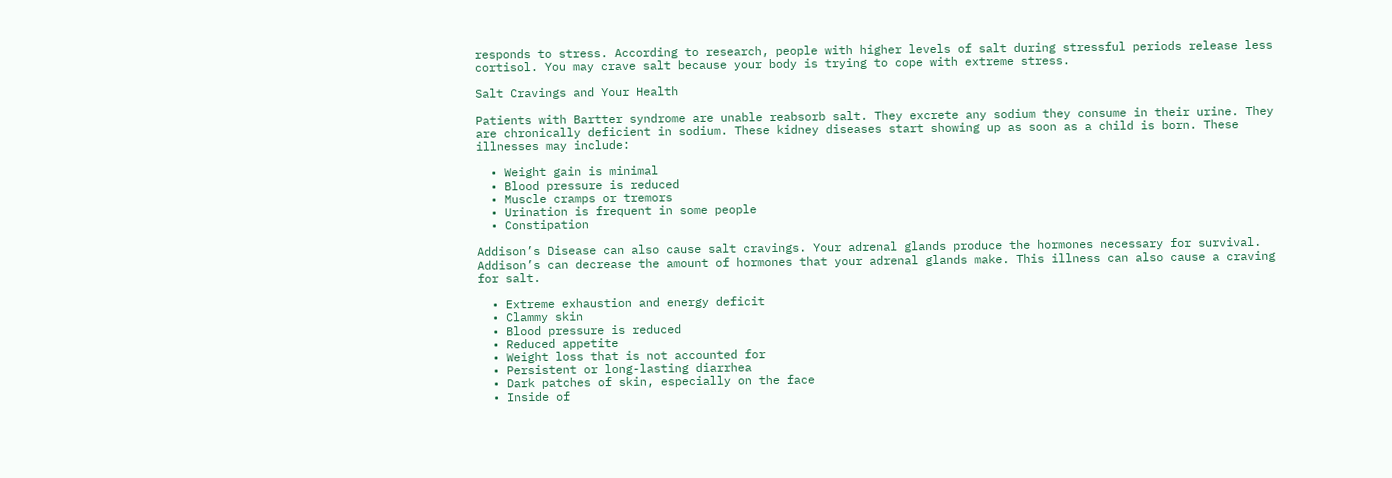responds to stress. According to research, people with higher levels of salt during stressful periods release less cortisol. You may crave salt because your body is trying to cope with extreme stress.

Salt Cravings and Your Health

Patients with Bartter syndrome are unable reabsorb salt. They excrete any sodium they consume in their urine. They are chronically deficient in sodium. These kidney diseases start showing up as soon as a child is born. These illnesses may include:

  • Weight gain is minimal
  • Blood pressure is reduced
  • Muscle cramps or tremors
  • Urination is frequent in some people
  • Constipation

Addison’s Disease can also cause salt cravings. Your adrenal glands produce the hormones necessary for survival. Addison’s can decrease the amount of hormones that your adrenal glands make. This illness can also cause a craving for salt.

  • Extreme exhaustion and energy deficit
  • Clammy skin
  • Blood pressure is reduced
  • Reduced appetite
  • Weight loss that is not accounted for
  • Persistent or long-lasting diarrhea
  • Dark patches of skin, especially on the face
  • Inside of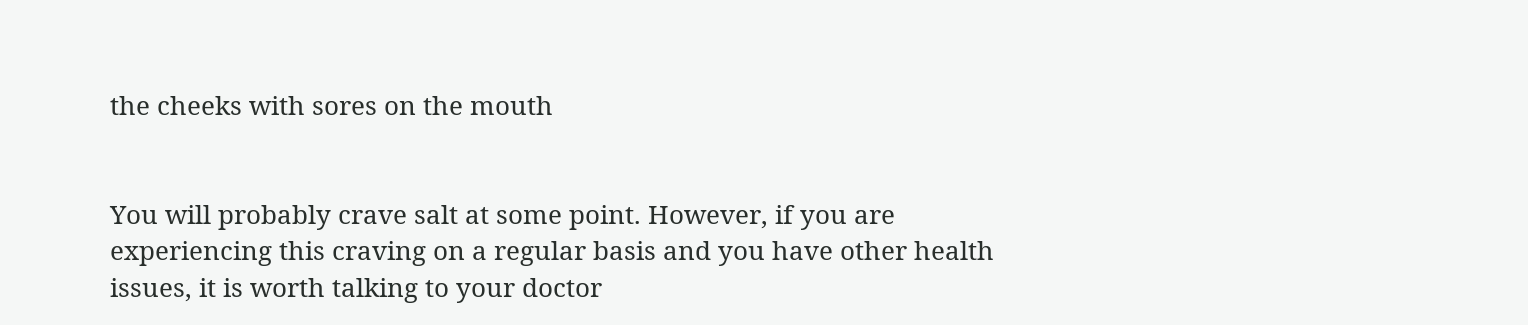the cheeks with sores on the mouth


You will probably crave salt at some point. However, if you are experiencing this craving on a regular basis and you have other health issues, it is worth talking to your doctor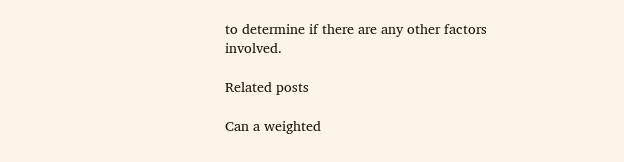to determine if there are any other factors involved.

Related posts

Can a weighted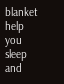blanket help you sleep and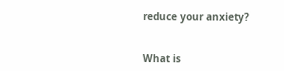reduce your anxiety?


What is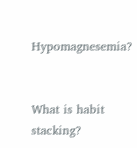Hypomagnesemia?


What is habit stacking?